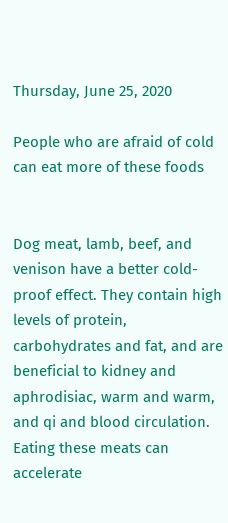Thursday, June 25, 2020

People who are afraid of cold can eat more of these foods


Dog meat, lamb, beef, and venison have a better cold-proof effect. They contain high levels of protein, carbohydrates and fat, and are beneficial to kidney and aphrodisiac, warm and warm, and qi and blood circulation. Eating these meats can accelerate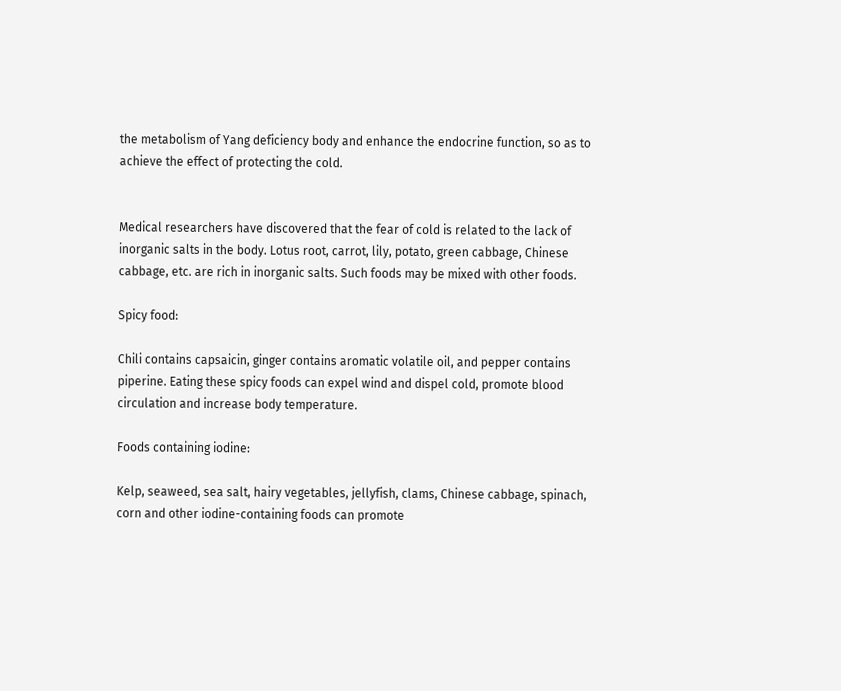the metabolism of Yang deficiency body and enhance the endocrine function, so as to achieve the effect of protecting the cold.


Medical researchers have discovered that the fear of cold is related to the lack of inorganic salts in the body. Lotus root, carrot, lily, potato, green cabbage, Chinese cabbage, etc. are rich in inorganic salts. Such foods may be mixed with other foods.

Spicy food:

Chili contains capsaicin, ginger contains aromatic volatile oil, and pepper contains piperine. Eating these spicy foods can expel wind and dispel cold, promote blood circulation and increase body temperature.

Foods containing iodine:

Kelp, seaweed, sea salt, hairy vegetables, jellyfish, clams, Chinese cabbage, spinach, corn and other iodine-containing foods can promote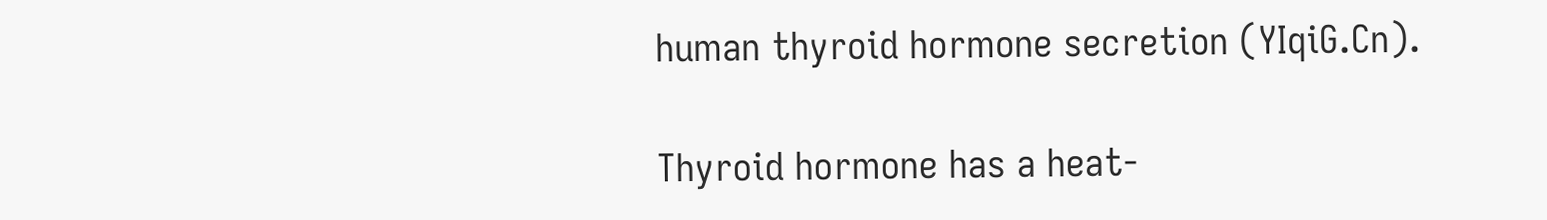human thyroid hormone secretion (YIqiG.Cn).

Thyroid hormone has a heat-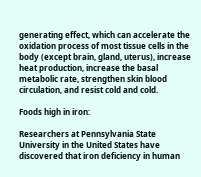generating effect, which can accelerate the oxidation process of most tissue cells in the body (except brain, gland, uterus), increase heat production, increase the basal metabolic rate, strengthen skin blood circulation, and resist cold and cold.

Foods high in iron:

Researchers at Pennsylvania State University in the United States have discovered that iron deficiency in human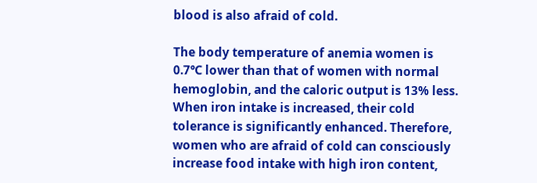blood is also afraid of cold.

The body temperature of anemia women is 0.7℃ lower than that of women with normal hemoglobin, and the caloric output is 13% less. When iron intake is increased, their cold tolerance is significantly enhanced. Therefore, women who are afraid of cold can consciously increase food intake with high iron content,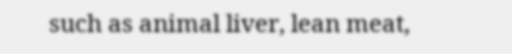such as animal liver, lean meat,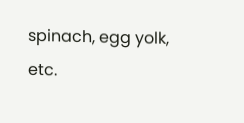spinach, egg yolk, etc.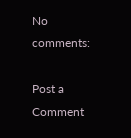No comments:

Post a Comment